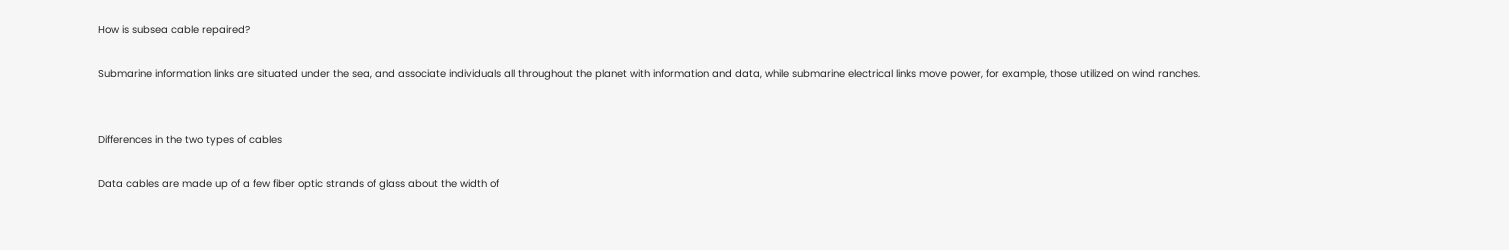How is subsea cable repaired?

Submarine information links are situated under the sea, and associate individuals all throughout the planet with information and data, while submarine electrical links move power, for example, those utilized on wind ranches.


Differences in the two types of cables

Data cables are made up of a few fiber optic strands of glass about the width of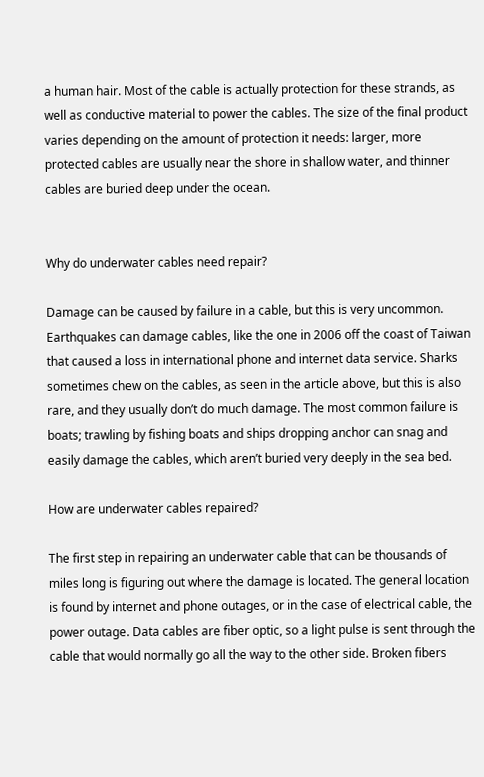a human hair. Most of the cable is actually protection for these strands, as well as conductive material to power the cables. The size of the final product varies depending on the amount of protection it needs: larger, more protected cables are usually near the shore in shallow water, and thinner cables are buried deep under the ocean.


Why do underwater cables need repair?

Damage can be caused by failure in a cable, but this is very uncommon. Earthquakes can damage cables, like the one in 2006 off the coast of Taiwan that caused a loss in international phone and internet data service. Sharks sometimes chew on the cables, as seen in the article above, but this is also rare, and they usually don’t do much damage. The most common failure is boats; trawling by fishing boats and ships dropping anchor can snag and easily damage the cables, which aren’t buried very deeply in the sea bed.

How are underwater cables repaired?

The first step in repairing an underwater cable that can be thousands of miles long is figuring out where the damage is located. The general location is found by internet and phone outages, or in the case of electrical cable, the power outage. Data cables are fiber optic, so a light pulse is sent through the cable that would normally go all the way to the other side. Broken fibers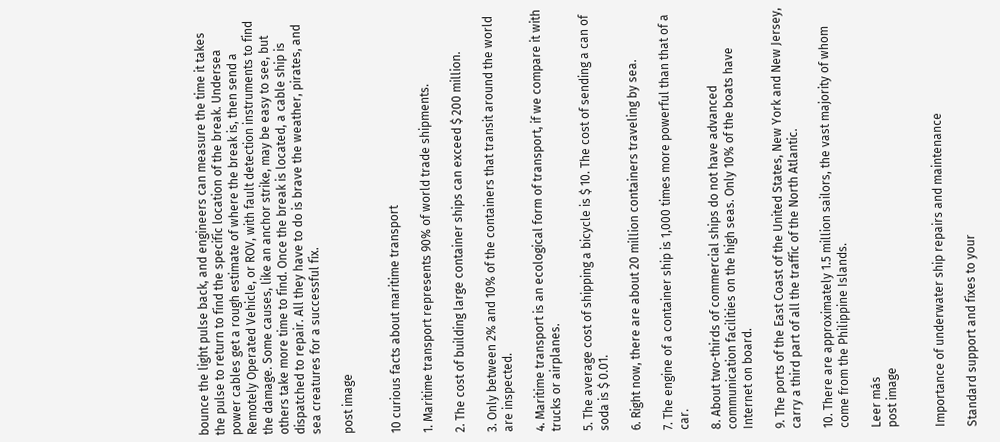bounce the light pulse back, and engineers can measure the time it takes the pulse to return to find the specific location of the break. Undersea power cables get a rough estimate of where the break is, then send a Remotely Operated Vehicle, or ROV, with fault detection instruments to find the damage. Some causes, like an anchor strike, may be easy to see, but others take more time to find. Once the break is located, a cable ship is dispatched to repair. All they have to do is brave the weather, pirates, and sea creatures for a successful fix.

post image


10 curious facts about maritime transport

1. Maritime transport represents 90% of world trade shipments.

2. The cost of building large container ships can exceed $ 200 million.

3. Only between 2% and 10% of the containers that transit around the world are inspected.

4. Maritime transport is an ecological form of transport, if we compare it with trucks or airplanes.

5. The average cost of shipping a bicycle is $ 10. The cost of sending a can of soda is $ 0.01.

6. Right now, there are about 20 million containers traveling by sea.

7. The engine of a container ship is 1,000 times more powerful than that of a car.

8. About two-thirds of commercial ships do not have advanced communication facilities on the high seas. Only 10% of the boats have Internet on board.

9. The ports of the East Coast of the United States, New York and New Jersey, carry a third part of all the traffic of the North Atlantic.

10. There are approximately 1.5 million sailors, the vast majority of whom come from the Philippine Islands.

Leer más
post image


Importance of underwater ship repairs and maintenance

Standard support and fixes to your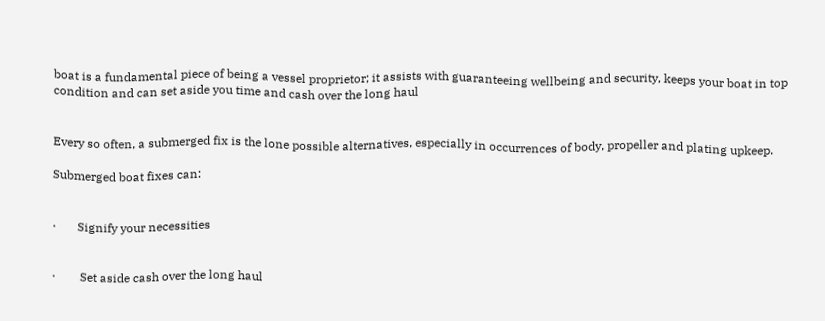boat is a fundamental piece of being a vessel proprietor; it assists with guaranteeing wellbeing and security, keeps your boat in top condition and can set aside you time and cash over the long haul


Every so often, a submerged fix is the lone possible alternatives, especially in occurrences of body, propeller and plating upkeep.

Submerged boat fixes can:


·       Signify your necessities


·        Set aside cash over the long haul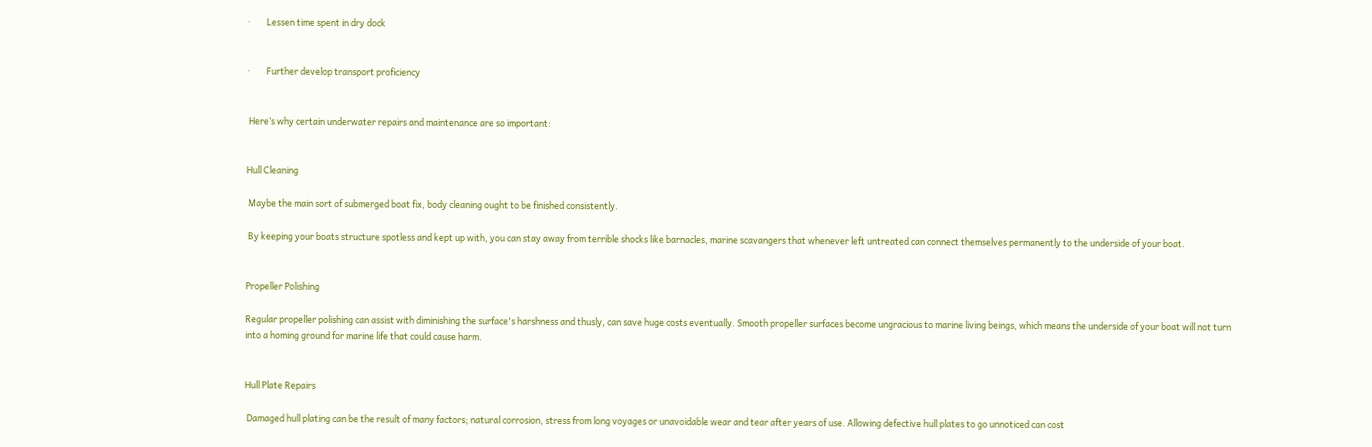·        Lessen time spent in dry dock


·        Further develop transport proficiency


 Here’s why certain underwater repairs and maintenance are so important:


Hull Cleaning

 Maybe the main sort of submerged boat fix, body cleaning ought to be finished consistently.

 By keeping your boats structure spotless and kept up with, you can stay away from terrible shocks like barnacles, marine scavangers that whenever left untreated can connect themselves permanently to the underside of your boat.


Propeller Polishing

Regular propeller polishing can assist with diminishing the surface's harshness and thusly, can save huge costs eventually. Smooth propeller surfaces become ungracious to marine living beings, which means the underside of your boat will not turn into a homing ground for marine life that could cause harm.


Hull Plate Repairs

 Damaged hull plating can be the result of many factors; natural corrosion, stress from long voyages or unavoidable wear and tear after years of use. Allowing defective hull plates to go unnoticed can cost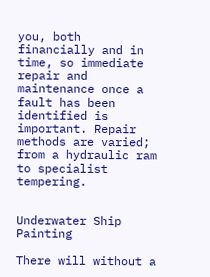you, both financially and in time, so immediate repair and maintenance once a fault has been identified is important. Repair methods are varied; from a hydraulic ram to specialist tempering.


Underwater Ship Painting

There will without a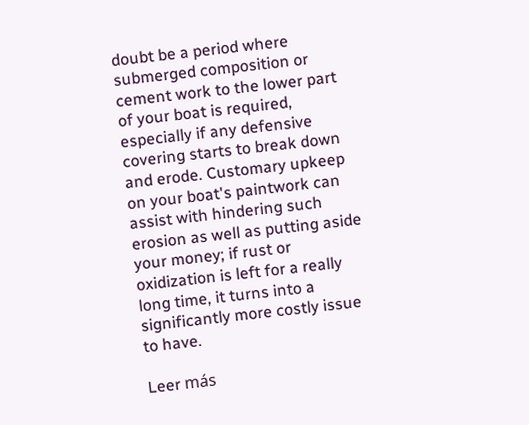doubt be a period where submerged composition or cement work to the lower part of your boat is required, especially if any defensive covering starts to break down and erode. Customary upkeep on your boat's paintwork can assist with hindering such erosion as well as putting aside your money; if rust or oxidization is left for a really long time, it turns into a significantly more costly issue to have.

Leer más